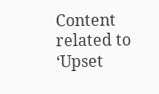Content related to ‘Upset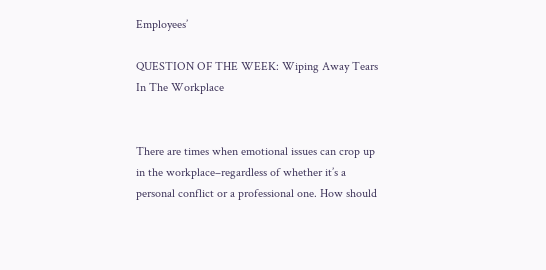Employees’

QUESTION OF THE WEEK: Wiping Away Tears In The Workplace


There are times when emotional issues can crop up in the workplace–regardless of whether it’s a personal conflict or a professional one. How should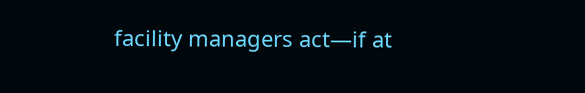facility managers act—if at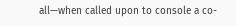all—when called upon to console a co-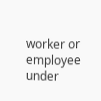worker or employee under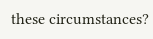these circumstances?